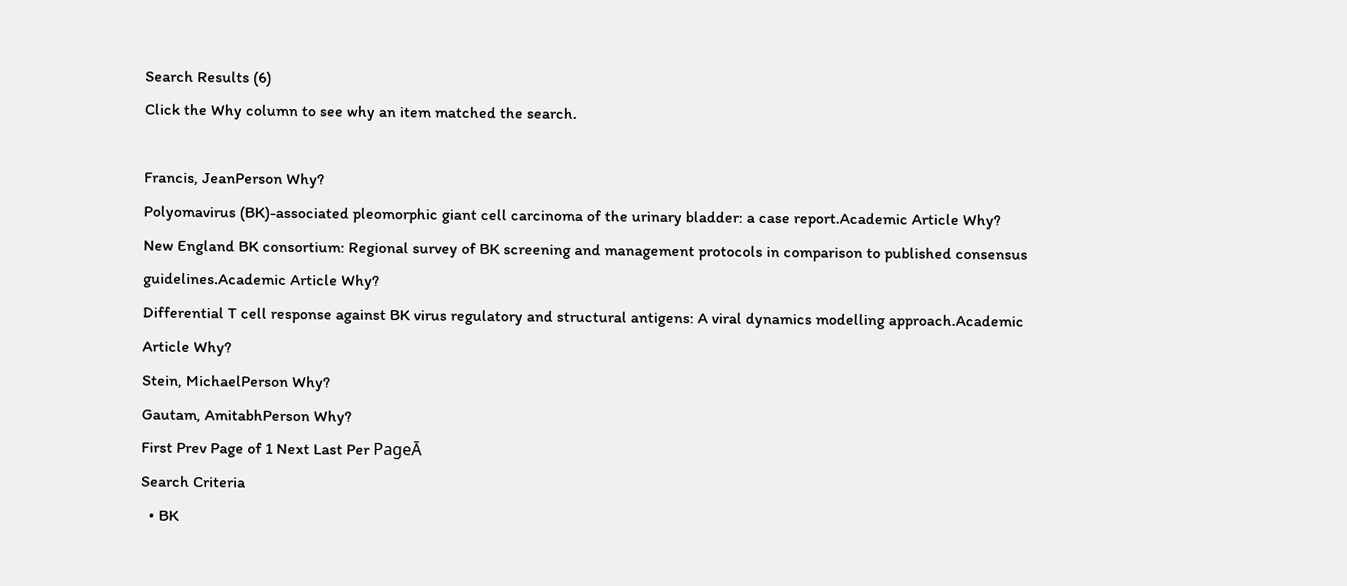Search Results (6)
Click the Why column to see why an item matched the search.

Francis, JeanPerson Why?
Polyomavirus (BK)-associated pleomorphic giant cell carcinoma of the urinary bladder: a case report.Academic Article Why?
New England BK consortium: Regional survey of BK screening and management protocols in comparison to published consensus guidelines.Academic Article Why?
Differential T cell response against BK virus regulatory and structural antigens: A viral dynamics modelling approach.Academic Article Why?
Stein, MichaelPerson Why?
Gautam, AmitabhPerson Why?
First Prev Page of 1 Next Last Per PageĀ
Search Criteria
  • BK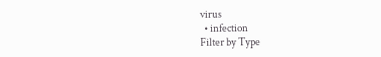virus
  • infection
Filter by Type